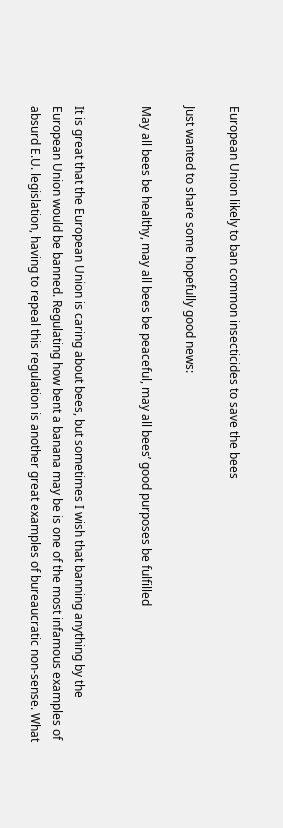European Union likely to ban common insecticides to save the bees

Just wanted to share some hopefully good news:

May all bees be healthy, may all bees be peaceful, may all bees’ good purposes be fulfilled


It is great that the European Union is caring about bees, but sometimes I wish that banning anything by the European Union would be banned. Regulating how bent a banana may be is one of the most infamous examples of absurd E.U. legislation, having to repeal this regulation is another great examples of bureaucratic non-sense. What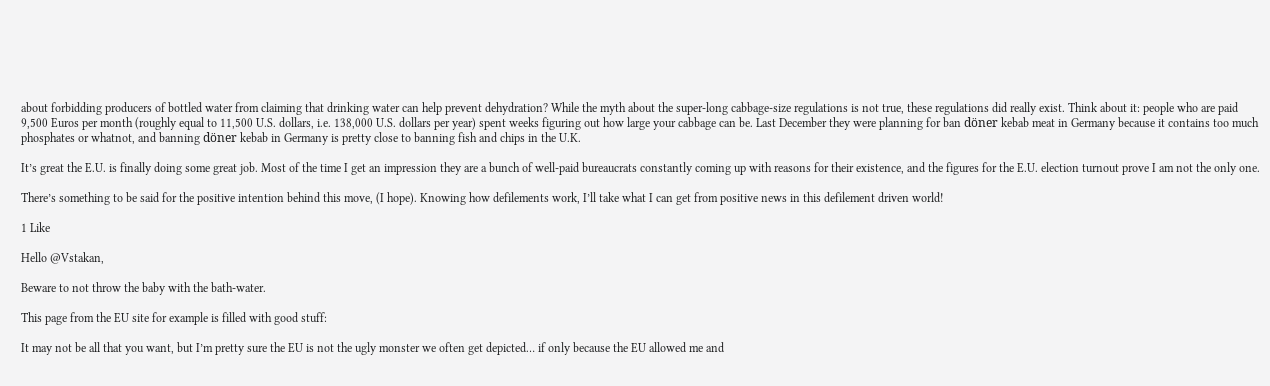about forbidding producers of bottled water from claiming that drinking water can help prevent dehydration? While the myth about the super-long cabbage-size regulations is not true, these regulations did really exist. Think about it: people who are paid 9,500 Euros per month (roughly equal to 11,500 U.S. dollars, i.e. 138,000 U.S. dollars per year) spent weeks figuring out how large your cabbage can be. Last December they were planning for ban döner kebab meat in Germany because it contains too much phosphates or whatnot, and banning döner kebab in Germany is pretty close to banning fish and chips in the U.K.

It’s great the E.U. is finally doing some great job. Most of the time I get an impression they are a bunch of well-paid bureaucrats constantly coming up with reasons for their existence, and the figures for the E.U. election turnout prove I am not the only one.

There’s something to be said for the positive intention behind this move, (I hope). Knowing how defilements work, I’ll take what I can get from positive news in this defilement driven world!

1 Like

Hello @Vstakan,

Beware to not throw the baby with the bath-water.

This page from the EU site for example is filled with good stuff:

It may not be all that you want, but I’m pretty sure the EU is not the ugly monster we often get depicted… if only because the EU allowed me and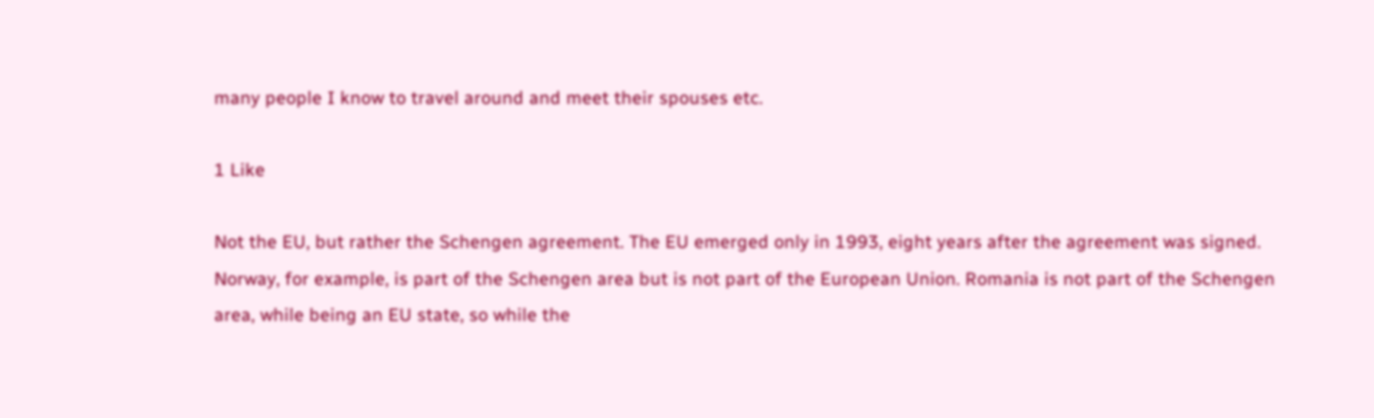many people I know to travel around and meet their spouses etc.

1 Like

Not the EU, but rather the Schengen agreement. The EU emerged only in 1993, eight years after the agreement was signed. Norway, for example, is part of the Schengen area but is not part of the European Union. Romania is not part of the Schengen area, while being an EU state, so while the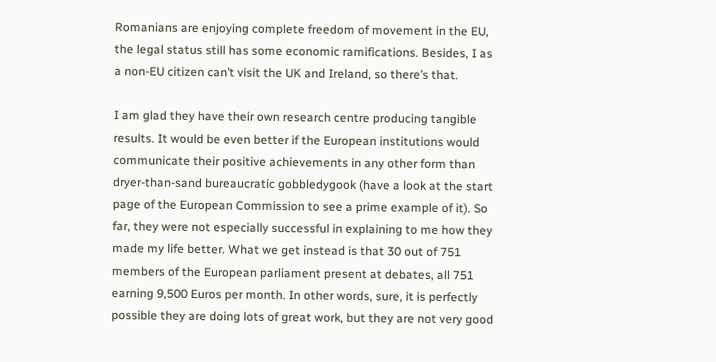Romanians are enjoying complete freedom of movement in the EU, the legal status still has some economic ramifications. Besides, I as a non-EU citizen can’t visit the UK and Ireland, so there’s that.

I am glad they have their own research centre producing tangible results. It would be even better if the European institutions would communicate their positive achievements in any other form than dryer-than-sand bureaucratic gobbledygook (have a look at the start page of the European Commission to see a prime example of it). So far, they were not especially successful in explaining to me how they made my life better. What we get instead is that 30 out of 751 members of the European parliament present at debates, all 751 earning 9,500 Euros per month. In other words, sure, it is perfectly possible they are doing lots of great work, but they are not very good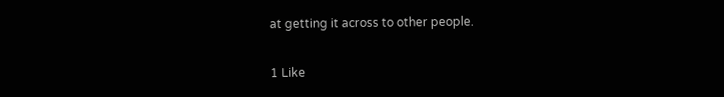at getting it across to other people.

1 Like